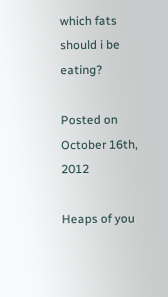which fats should i be eating?

Posted on October 16th, 2012

Heaps of you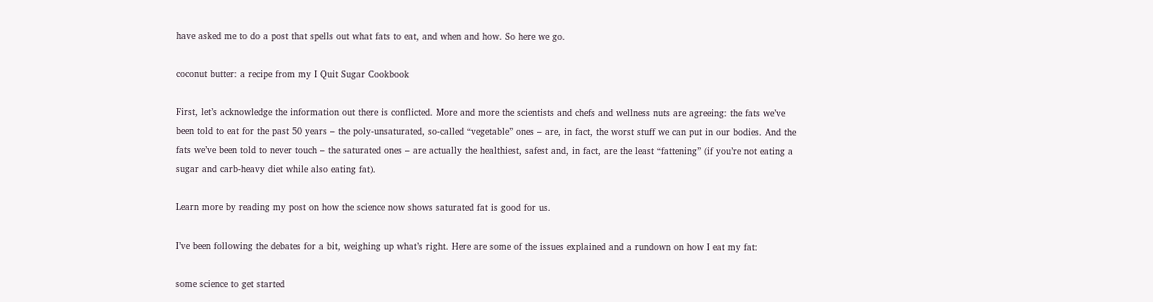have asked me to do a post that spells out what fats to eat, and when and how. So here we go.

coconut butter: a recipe from my I Quit Sugar Cookbook

First, let’s acknowledge the information out there is conflicted. More and more the scientists and chefs and wellness nuts are agreeing: the fats we’ve been told to eat for the past 50 years – the poly-unsaturated, so-called “vegetable” ones – are, in fact, the worst stuff we can put in our bodies. And the fats we’ve been told to never touch – the saturated ones – are actually the healthiest, safest and, in fact, are the least “fattening” (if you’re not eating a sugar and carb-heavy diet while also eating fat).

Learn more by reading my post on how the science now shows saturated fat is good for us.

I’ve been following the debates for a bit, weighing up what’s right. Here are some of the issues explained and a rundown on how I eat my fat:

some science to get started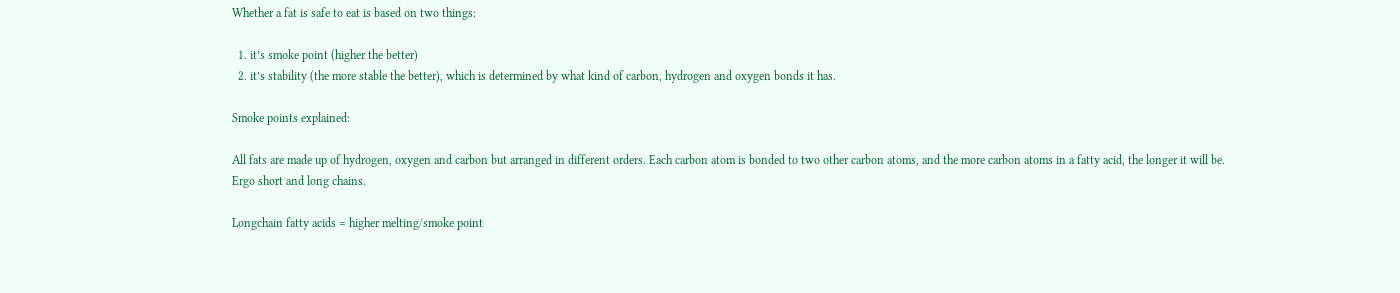Whether a fat is safe to eat is based on two things:

  1. it’s smoke point (higher the better)
  2. it’s stability (the more stable the better), which is determined by what kind of carbon, hydrogen and oxygen bonds it has.

Smoke points explained:

All fats are made up of hydrogen, oxygen and carbon but arranged in different orders. Each carbon atom is bonded to two other carbon atoms, and the more carbon atoms in a fatty acid, the longer it will be. Ergo short and long chains.

Longchain fatty acids = higher melting/smoke point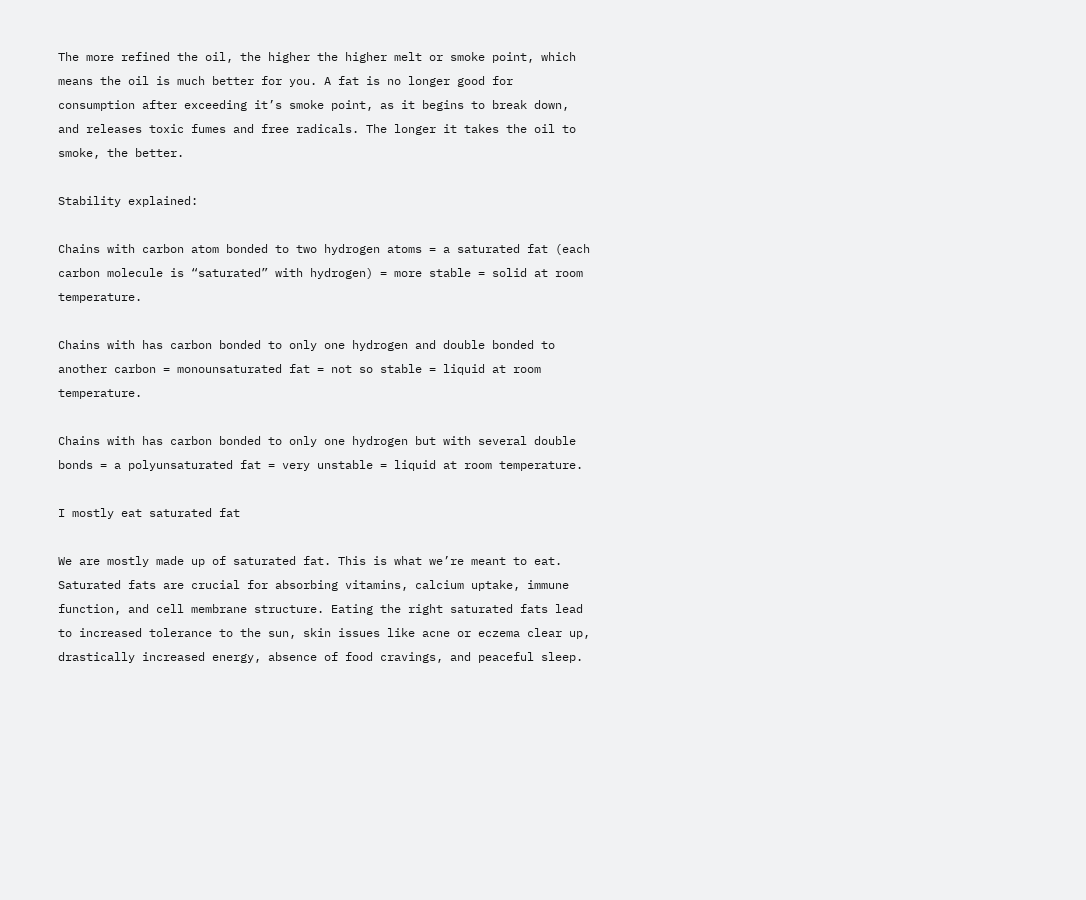The more refined the oil, the higher the higher melt or smoke point, which means the oil is much better for you. A fat is no longer good for consumption after exceeding it’s smoke point, as it begins to break down, and releases toxic fumes and free radicals. The longer it takes the oil to smoke, the better.

Stability explained:

Chains with carbon atom bonded to two hydrogen atoms = a saturated fat (each carbon molecule is “saturated” with hydrogen) = more stable = solid at room temperature.

Chains with has carbon bonded to only one hydrogen and double bonded to another carbon = monounsaturated fat = not so stable = liquid at room temperature.

Chains with has carbon bonded to only one hydrogen but with several double bonds = a polyunsaturated fat = very unstable = liquid at room temperature.

I mostly eat saturated fat

We are mostly made up of saturated fat. This is what we’re meant to eat. Saturated fats are crucial for absorbing vitamins, calcium uptake, immune function, and cell membrane structure. Eating the right saturated fats lead to increased tolerance to the sun, skin issues like acne or eczema clear up, drastically increased energy, absence of food cravings, and peaceful sleep.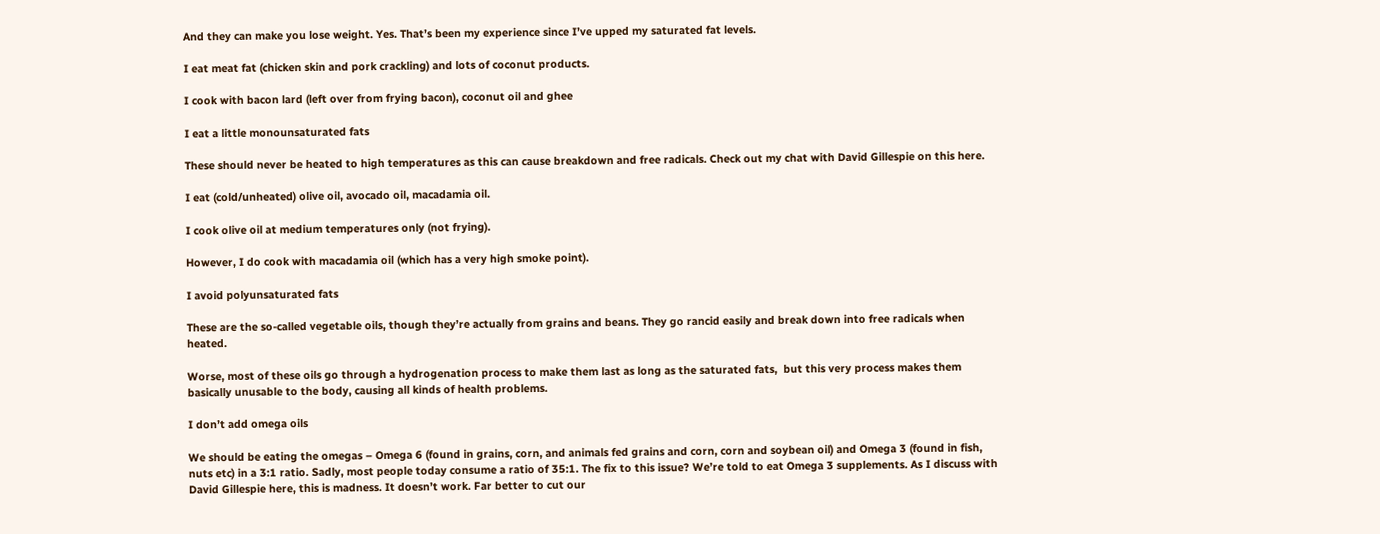And they can make you lose weight. Yes. That’s been my experience since I’ve upped my saturated fat levels.

I eat meat fat (chicken skin and pork crackling) and lots of coconut products.

I cook with bacon lard (left over from frying bacon), coconut oil and ghee

I eat a little monounsaturated fats

These should never be heated to high temperatures as this can cause breakdown and free radicals. Check out my chat with David Gillespie on this here.

I eat (cold/unheated) olive oil, avocado oil, macadamia oil.

I cook olive oil at medium temperatures only (not frying).

However, I do cook with macadamia oil (which has a very high smoke point).

I avoid polyunsaturated fats

These are the so-called vegetable oils, though they’re actually from grains and beans. They go rancid easily and break down into free radicals when heated.

Worse, most of these oils go through a hydrogenation process to make them last as long as the saturated fats,  but this very process makes them basically unusable to the body, causing all kinds of health problems.

I don’t add omega oils

We should be eating the omegas – Omega 6 (found in grains, corn, and animals fed grains and corn, corn and soybean oil) and Omega 3 (found in fish, nuts etc) in a 3:1 ratio. Sadly, most people today consume a ratio of 35:1. The fix to this issue? We’re told to eat Omega 3 supplements. As I discuss with David Gillespie here, this is madness. It doesn’t work. Far better to cut our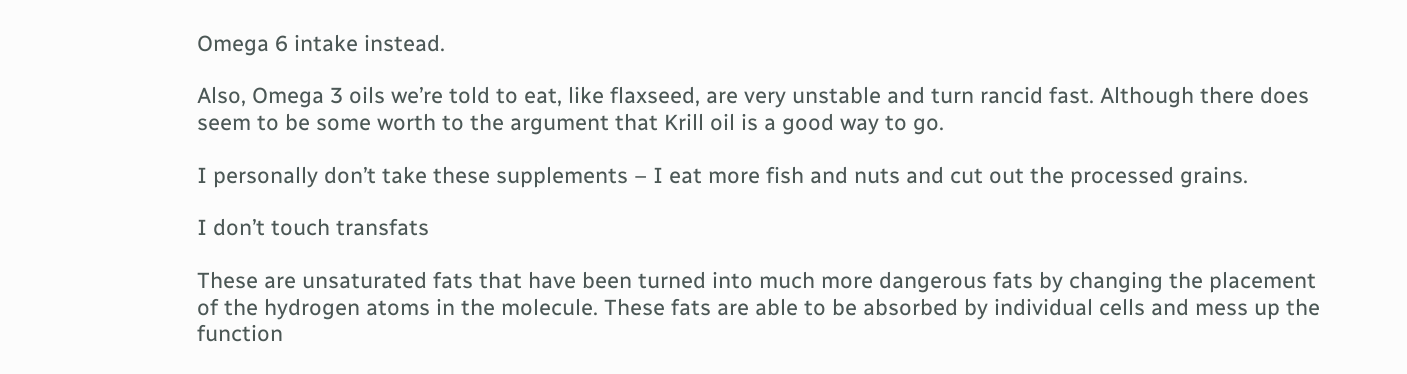Omega 6 intake instead.

Also, Omega 3 oils we’re told to eat, like flaxseed, are very unstable and turn rancid fast. Although there does seem to be some worth to the argument that Krill oil is a good way to go.

I personally don’t take these supplements – I eat more fish and nuts and cut out the processed grains.

I don’t touch transfats

These are unsaturated fats that have been turned into much more dangerous fats by changing the placement of the hydrogen atoms in the molecule. These fats are able to be absorbed by individual cells and mess up the function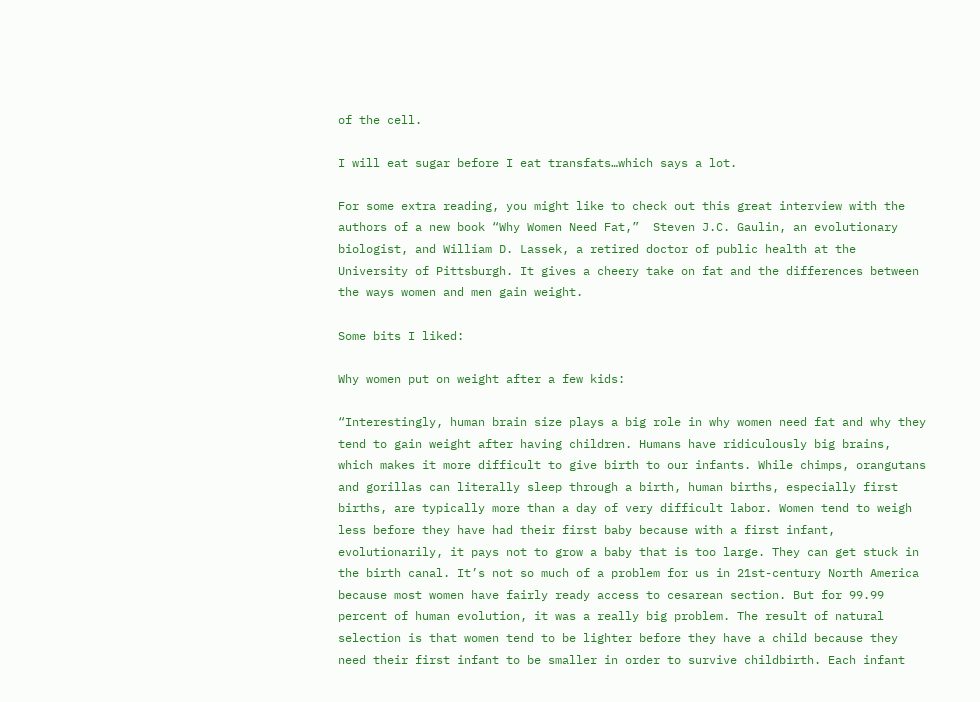of the cell.

I will eat sugar before I eat transfats…which says a lot.

For some extra reading, you might like to check out this great interview with the authors of a new book “Why Women Need Fat,”  Steven J.C. Gaulin, an evolutionary biologist, and William D. Lassek, a retired doctor of public health at the University of Pittsburgh. It gives a cheery take on fat and the differences between the ways women and men gain weight.

Some bits I liked:

Why women put on weight after a few kids:

“Interestingly, human brain size plays a big role in why women need fat and why they tend to gain weight after having children. Humans have ridiculously big brains, which makes it more difficult to give birth to our infants. While chimps, orangutans and gorillas can literally sleep through a birth, human births, especially first births, are typically more than a day of very difficult labor. Women tend to weigh less before they have had their first baby because with a first infant, evolutionarily, it pays not to grow a baby that is too large. They can get stuck in the birth canal. It’s not so much of a problem for us in 21st-century North America because most women have fairly ready access to cesarean section. But for 99.99 percent of human evolution, it was a really big problem. The result of natural selection is that women tend to be lighter before they have a child because they need their first infant to be smaller in order to survive childbirth. Each infant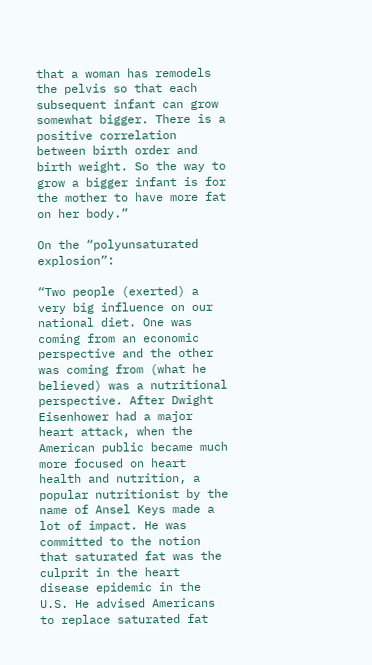that a woman has remodels the pelvis so that each subsequent infant can grow somewhat bigger. There is a positive correlation between birth order and birth weight. So the way to grow a bigger infant is for the mother to have more fat on her body.”

On the “polyunsaturated explosion”:

“Two people (exerted) a very big influence on our national diet. One was coming from an economic perspective and the other was coming from (what he believed) was a nutritional perspective. After Dwight Eisenhower had a major heart attack, when the American public became much more focused on heart health and nutrition, a popular nutritionist by the name of Ansel Keys made a lot of impact. He was committed to the notion that saturated fat was the culprit in the heart disease epidemic in the U.S. He advised Americans to replace saturated fat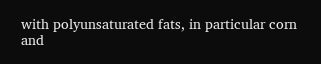with polyunsaturated fats, in particular corn and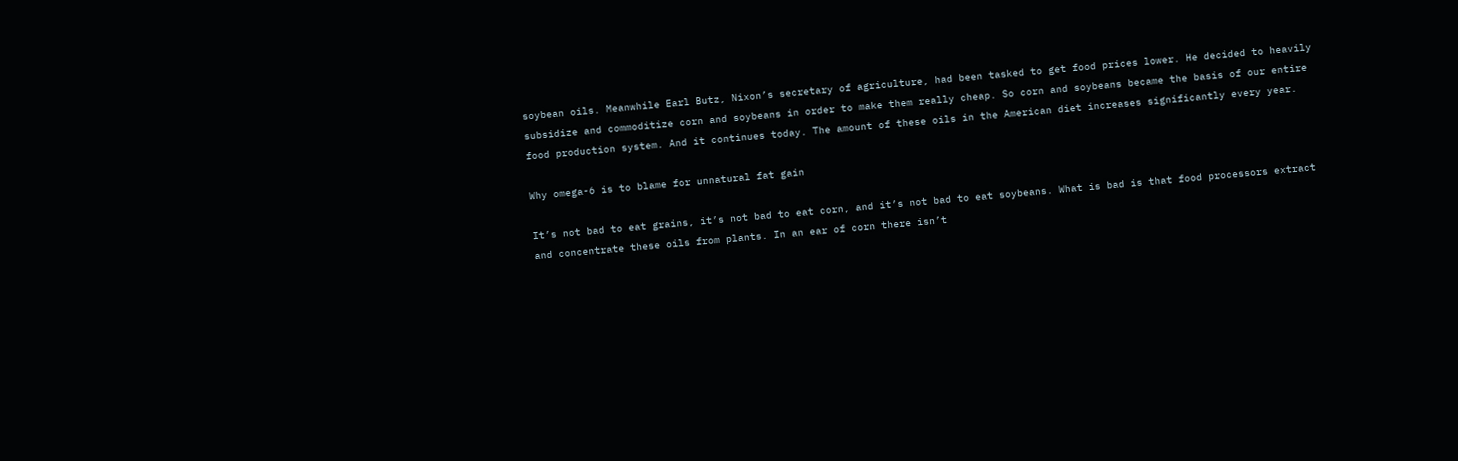soybean oils. Meanwhile Earl Butz, Nixon’s secretary of agriculture, had been tasked to get food prices lower. He decided to heavily subsidize and commoditize corn and soybeans in order to make them really cheap. So corn and soybeans became the basis of our entire food production system. And it continues today. The amount of these oils in the American diet increases significantly every year.

Why omega-6 is to blame for unnatural fat gain

It’s not bad to eat grains, it’s not bad to eat corn, and it’s not bad to eat soybeans. What is bad is that food processors extract and concentrate these oils from plants. In an ear of corn there isn’t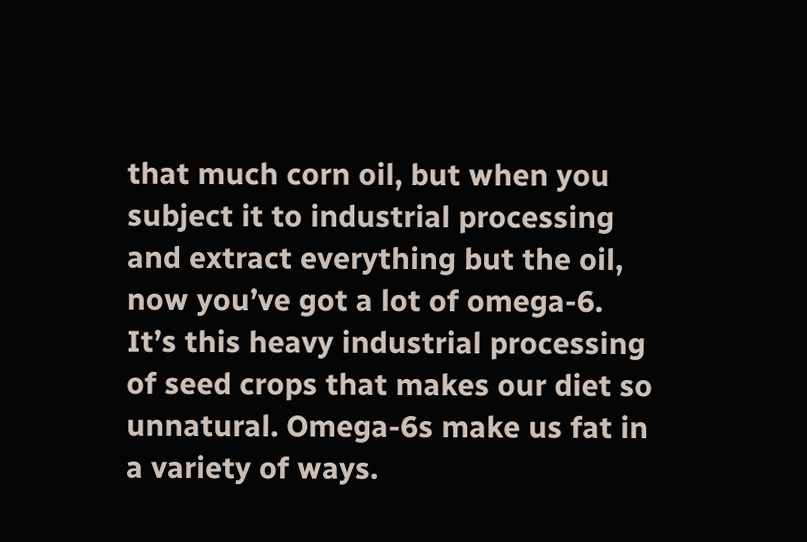that much corn oil, but when you subject it to industrial processing and extract everything but the oil, now you’ve got a lot of omega-6. It’s this heavy industrial processing of seed crops that makes our diet so unnatural. Omega-6s make us fat in a variety of ways.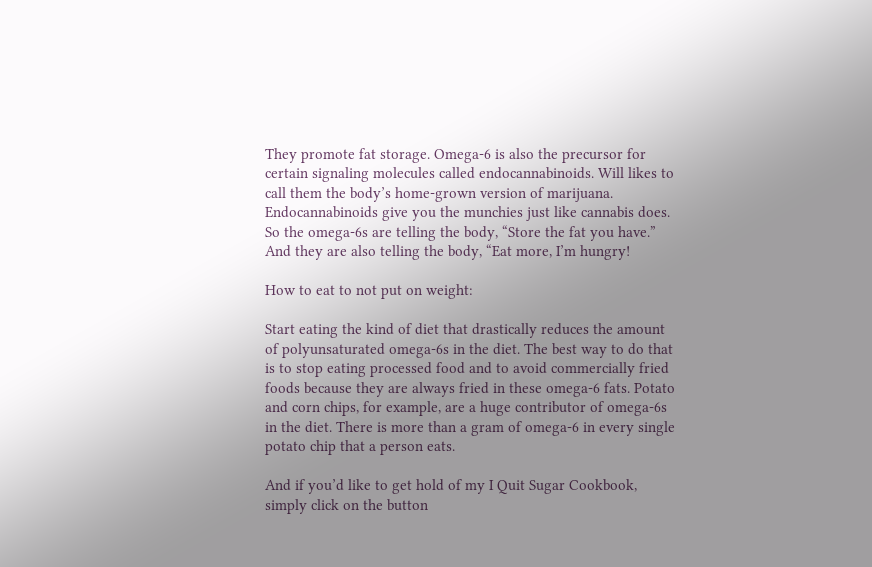They promote fat storage. Omega-6 is also the precursor for certain signaling molecules called endocannabinoids. Will likes to call them the body’s home-grown version of marijuana. Endocannabinoids give you the munchies just like cannabis does. So the omega-6s are telling the body, “Store the fat you have.” And they are also telling the body, “Eat more, I’m hungry!

How to eat to not put on weight:

Start eating the kind of diet that drastically reduces the amount of polyunsaturated omega-6s in the diet. The best way to do that is to stop eating processed food and to avoid commercially fried foods because they are always fried in these omega-6 fats. Potato and corn chips, for example, are a huge contributor of omega-6s in the diet. There is more than a gram of omega-6 in every single potato chip that a person eats.

And if you’d like to get hold of my I Quit Sugar Cookbook, simply click on the button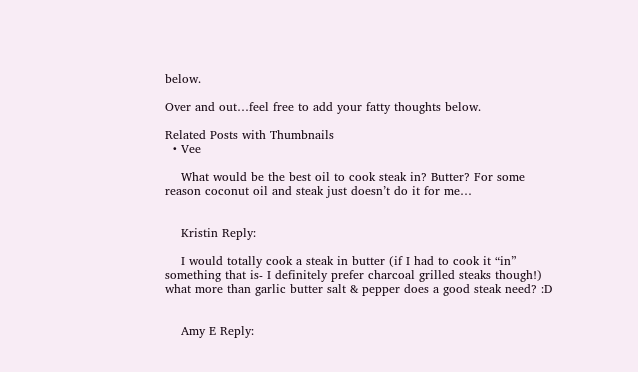below.

Over and out…feel free to add your fatty thoughts below.

Related Posts with Thumbnails
  • Vee

    What would be the best oil to cook steak in? Butter? For some reason coconut oil and steak just doesn’t do it for me…


    Kristin Reply:

    I would totally cook a steak in butter (if I had to cook it “in” something that is- I definitely prefer charcoal grilled steaks though!) what more than garlic butter salt & pepper does a good steak need? :D


    Amy E Reply: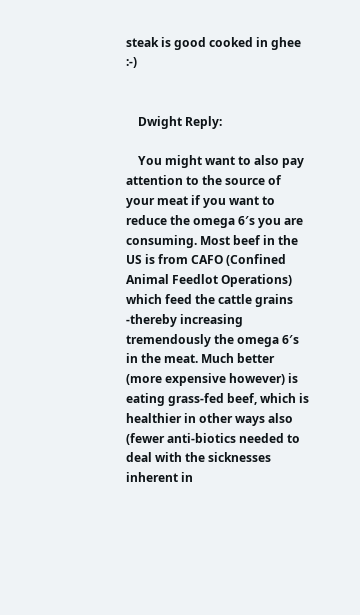steak is good cooked in ghee :-)


    Dwight Reply:

    You might want to also pay attention to the source of your meat if you want to reduce the omega 6′s you are consuming. Most beef in the US is from CAFO (Confined Animal Feedlot Operations) which feed the cattle grains -thereby increasing tremendously the omega 6′s in the meat. Much better (more expensive however) is eating grass-fed beef, which is healthier in other ways also (fewer anti-biotics needed to deal with the sicknesses inherent in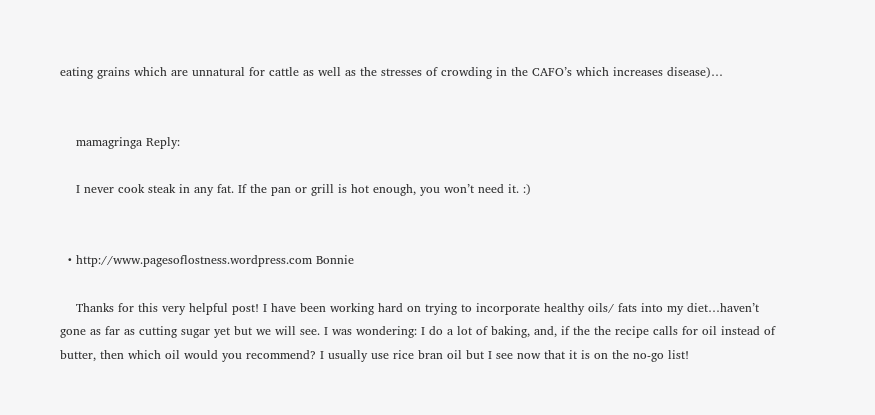eating grains which are unnatural for cattle as well as the stresses of crowding in the CAFO’s which increases disease)…


    mamagringa Reply:

    I never cook steak in any fat. If the pan or grill is hot enough, you won’t need it. :)


  • http://www.pagesoflostness.wordpress.com Bonnie

    Thanks for this very helpful post! I have been working hard on trying to incorporate healthy oils/ fats into my diet…haven’t gone as far as cutting sugar yet but we will see. I was wondering: I do a lot of baking, and, if the the recipe calls for oil instead of butter, then which oil would you recommend? I usually use rice bran oil but I see now that it is on the no-go list!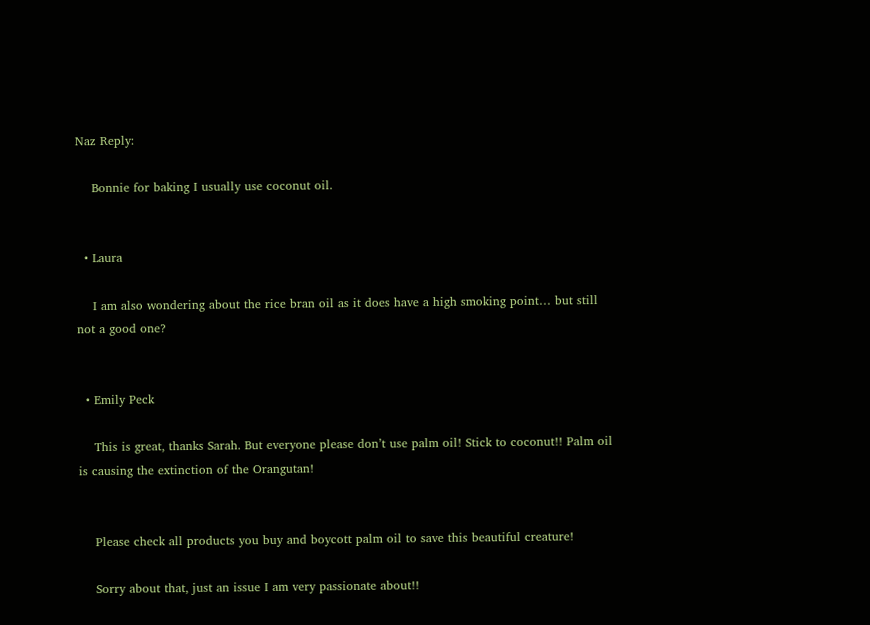Naz Reply:

    Bonnie for baking I usually use coconut oil.


  • Laura

    I am also wondering about the rice bran oil as it does have a high smoking point… but still not a good one?


  • Emily Peck

    This is great, thanks Sarah. But everyone please don’t use palm oil! Stick to coconut!! Palm oil is causing the extinction of the Orangutan!


    Please check all products you buy and boycott palm oil to save this beautiful creature!

    Sorry about that, just an issue I am very passionate about!!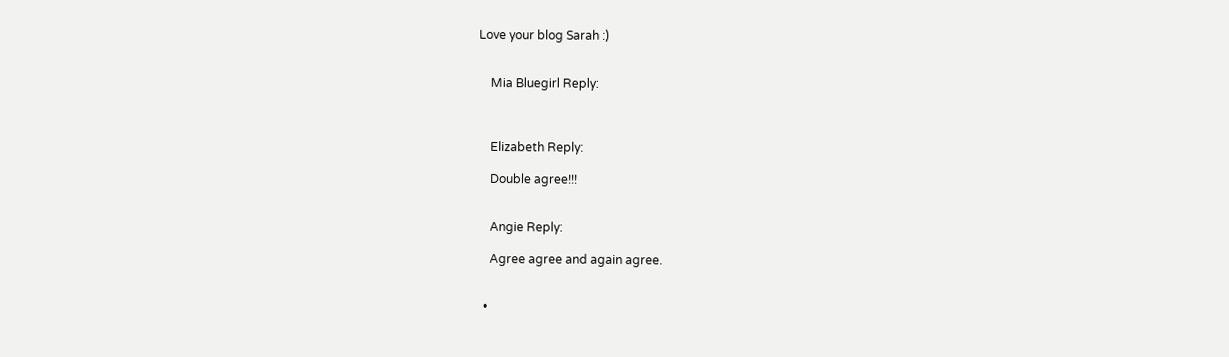Love your blog Sarah :)


    Mia Bluegirl Reply:



    Elizabeth Reply:

    Double agree!!!


    Angie Reply:

    Agree agree and again agree.


  •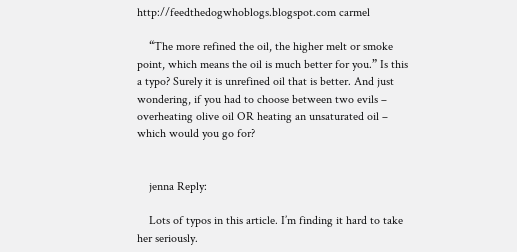http://feedthedogwhoblogs.blogspot.com carmel

    “The more refined the oil, the higher melt or smoke point, which means the oil is much better for you.” Is this a typo? Surely it is unrefined oil that is better. And just wondering, if you had to choose between two evils – overheating olive oil OR heating an unsaturated oil – which would you go for?


    jenna Reply:

    Lots of typos in this article. I’m finding it hard to take her seriously.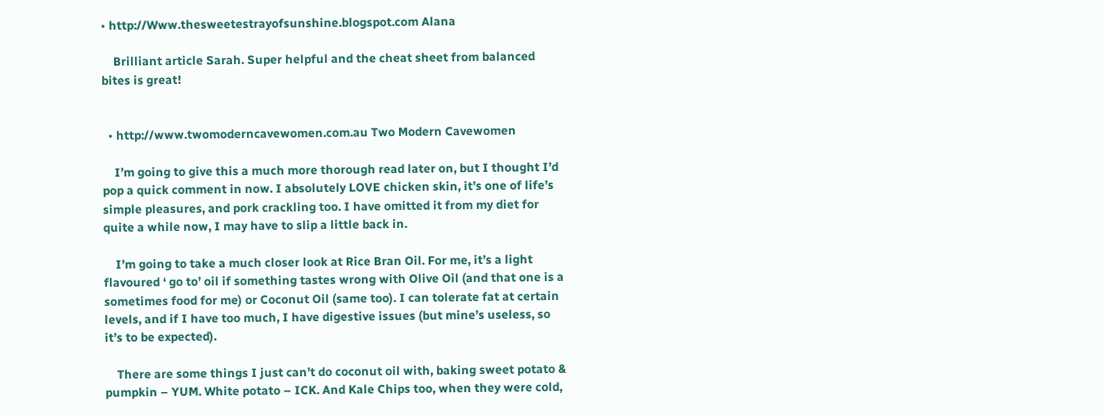• http://Www.thesweetestrayofsunshine.blogspot.com Alana

    Brilliant article Sarah. Super helpful and the cheat sheet from balanced bites is great!


  • http://www.twomoderncavewomen.com.au Two Modern Cavewomen

    I’m going to give this a much more thorough read later on, but I thought I’d pop a quick comment in now. I absolutely LOVE chicken skin, it’s one of life’s simple pleasures, and pork crackling too. I have omitted it from my diet for quite a while now, I may have to slip a little back in.

    I’m going to take a much closer look at Rice Bran Oil. For me, it’s a light flavoured ‘ go to’ oil if something tastes wrong with Olive Oil (and that one is a sometimes food for me) or Coconut Oil (same too). I can tolerate fat at certain levels, and if I have too much, I have digestive issues (but mine’s useless, so it’s to be expected).

    There are some things I just can’t do coconut oil with, baking sweet potato & pumpkin – YUM. White potato – ICK. And Kale Chips too, when they were cold,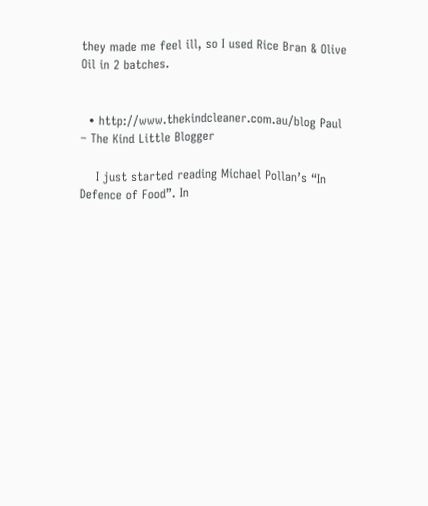they made me feel ill, so I used Rice Bran & Olive Oil in 2 batches.


  • http://www.thekindcleaner.com.au/blog Paul – The Kind Little Blogger

    I just started reading Michael Pollan’s “In Defence of Food”. In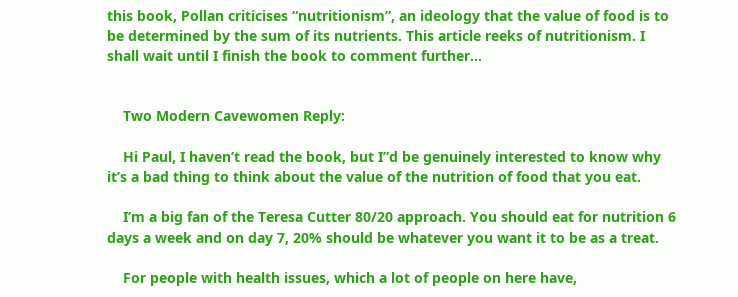this book, Pollan criticises “nutritionism”, an ideology that the value of food is to be determined by the sum of its nutrients. This article reeks of nutritionism. I shall wait until I finish the book to comment further…


    Two Modern Cavewomen Reply:

    Hi Paul, I haven’t read the book, but I”d be genuinely interested to know why it’s a bad thing to think about the value of the nutrition of food that you eat.

    I’m a big fan of the Teresa Cutter 80/20 approach. You should eat for nutrition 6 days a week and on day 7, 20% should be whatever you want it to be as a treat.

    For people with health issues, which a lot of people on here have,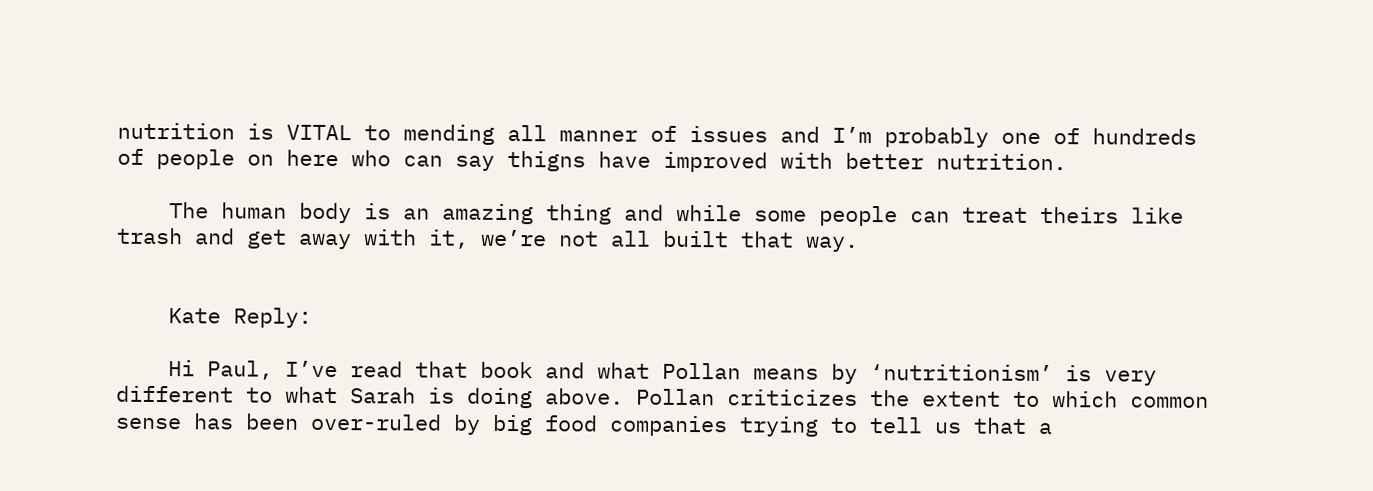nutrition is VITAL to mending all manner of issues and I’m probably one of hundreds of people on here who can say thigns have improved with better nutrition.

    The human body is an amazing thing and while some people can treat theirs like trash and get away with it, we’re not all built that way.


    Kate Reply:

    Hi Paul, I’ve read that book and what Pollan means by ‘nutritionism’ is very different to what Sarah is doing above. Pollan criticizes the extent to which common sense has been over-ruled by big food companies trying to tell us that a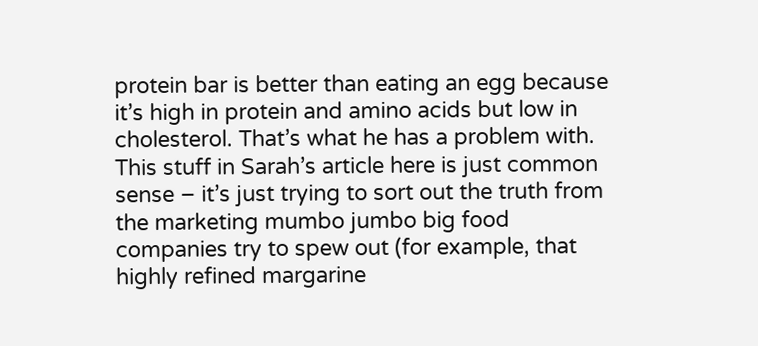protein bar is better than eating an egg because it’s high in protein and amino acids but low in cholesterol. That’s what he has a problem with. This stuff in Sarah’s article here is just common sense – it’s just trying to sort out the truth from the marketing mumbo jumbo big food companies try to spew out (for example, that highly refined margarine